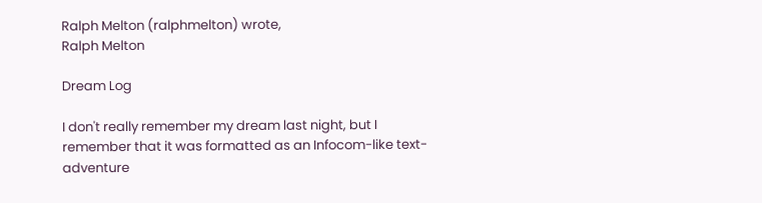Ralph Melton (ralphmelton) wrote,
Ralph Melton

Dream Log

I don't really remember my dream last night, but I remember that it was formatted as an Infocom-like text-adventure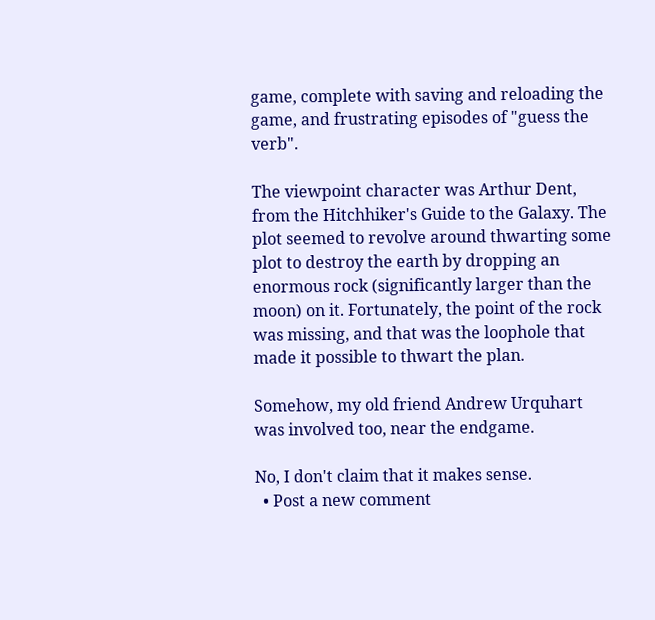game, complete with saving and reloading the game, and frustrating episodes of "guess the verb".

The viewpoint character was Arthur Dent, from the Hitchhiker's Guide to the Galaxy. The plot seemed to revolve around thwarting some plot to destroy the earth by dropping an enormous rock (significantly larger than the moon) on it. Fortunately, the point of the rock was missing, and that was the loophole that made it possible to thwart the plan.

Somehow, my old friend Andrew Urquhart was involved too, near the endgame.

No, I don't claim that it makes sense.
  • Post a new comment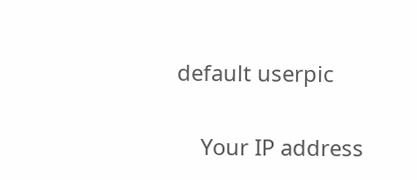default userpic

    Your IP address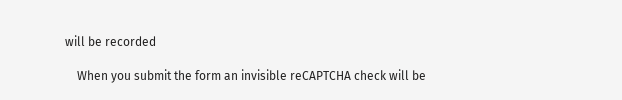will be recorded

    When you submit the form an invisible reCAPTCHA check will be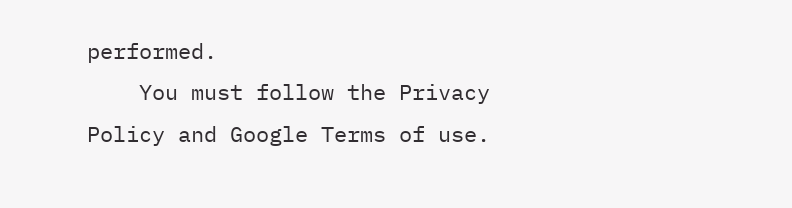performed.
    You must follow the Privacy Policy and Google Terms of use.